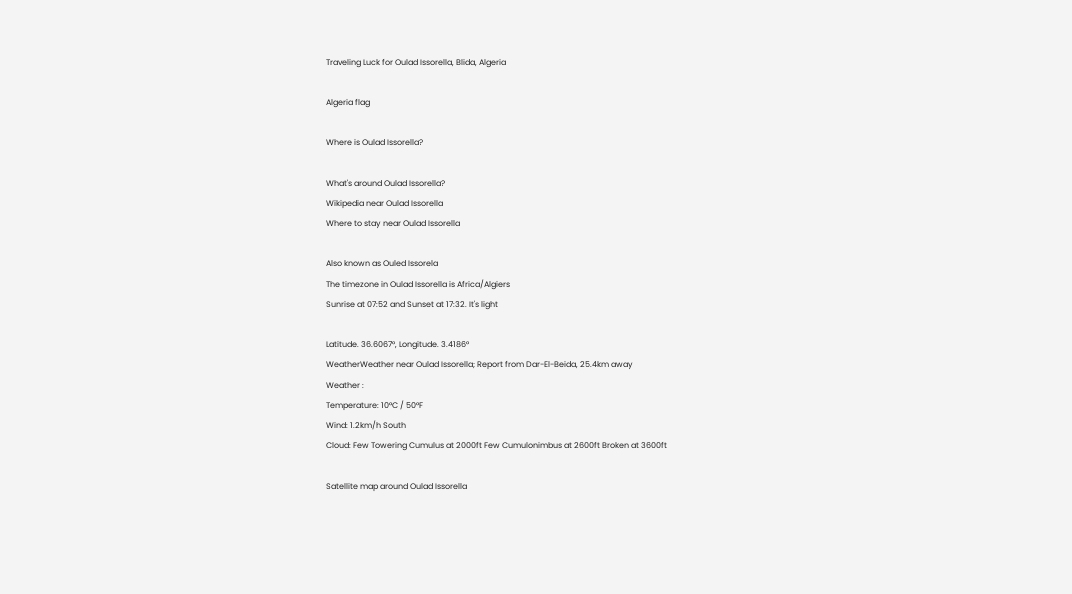Traveling Luck for Oulad Issorella, Blida, Algeria

Algeria flag

Where is Oulad Issorella?

What's around Oulad Issorella?
Wikipedia near Oulad Issorella
Where to stay near Oulad Issorella

Also known as Ouled Issorela
The timezone in Oulad Issorella is Africa/Algiers
Sunrise at 07:52 and Sunset at 17:32. It's light

Latitude. 36.6067°, Longitude. 3.4186°
WeatherWeather near Oulad Issorella; Report from Dar-El-Beida, 25.4km away
Weather :
Temperature: 10°C / 50°F
Wind: 1.2km/h South
Cloud: Few Towering Cumulus at 2000ft Few Cumulonimbus at 2600ft Broken at 3600ft

Satellite map around Oulad Issorella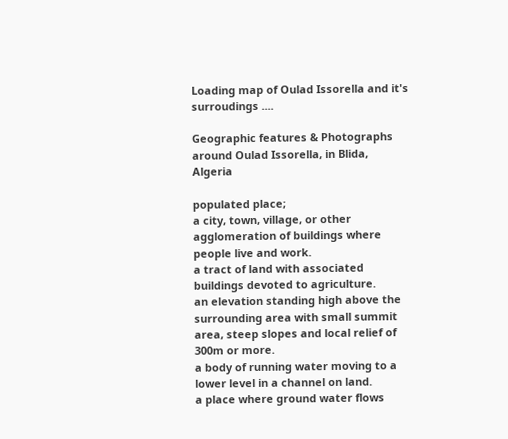Loading map of Oulad Issorella and it's surroudings ....

Geographic features & Photographs around Oulad Issorella, in Blida, Algeria

populated place;
a city, town, village, or other agglomeration of buildings where people live and work.
a tract of land with associated buildings devoted to agriculture.
an elevation standing high above the surrounding area with small summit area, steep slopes and local relief of 300m or more.
a body of running water moving to a lower level in a channel on land.
a place where ground water flows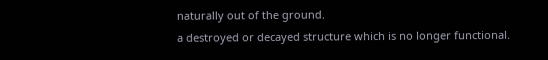naturally out of the ground.
a destroyed or decayed structure which is no longer functional.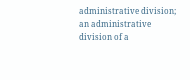administrative division;
an administrative division of a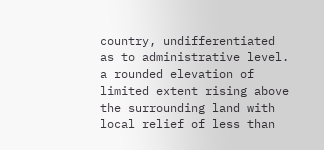country, undifferentiated as to administrative level.
a rounded elevation of limited extent rising above the surrounding land with local relief of less than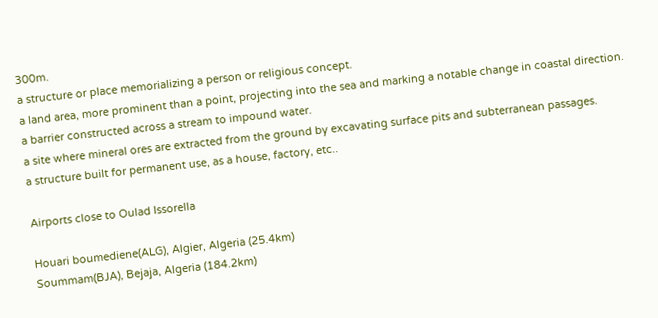300m.
a structure or place memorializing a person or religious concept.
a land area, more prominent than a point, projecting into the sea and marking a notable change in coastal direction.
a barrier constructed across a stream to impound water.
a site where mineral ores are extracted from the ground by excavating surface pits and subterranean passages.
a structure built for permanent use, as a house, factory, etc..

Airports close to Oulad Issorella

Houari boumediene(ALG), Algier, Algeria (25.4km)
Soummam(BJA), Bejaja, Algeria (184.2km)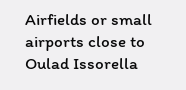Airfields or small airports close to Oulad Issorella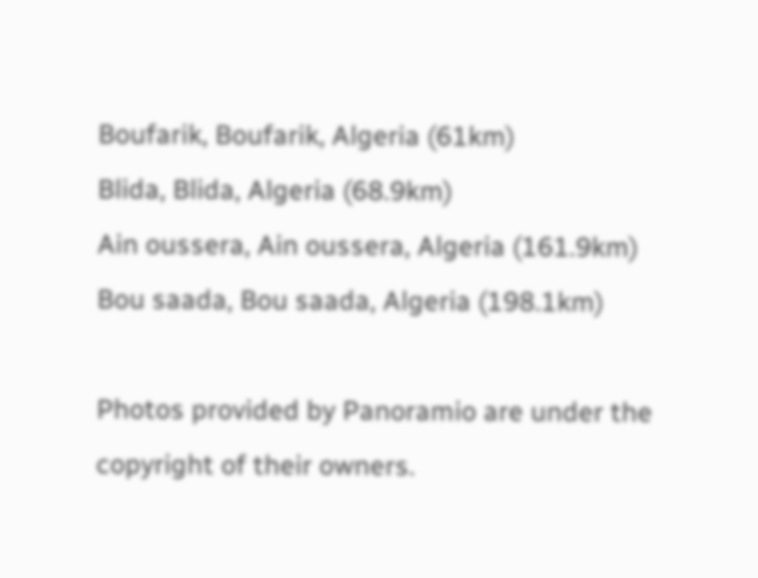Boufarik, Boufarik, Algeria (61km)
Blida, Blida, Algeria (68.9km)
Ain oussera, Ain oussera, Algeria (161.9km)
Bou saada, Bou saada, Algeria (198.1km)

Photos provided by Panoramio are under the copyright of their owners.